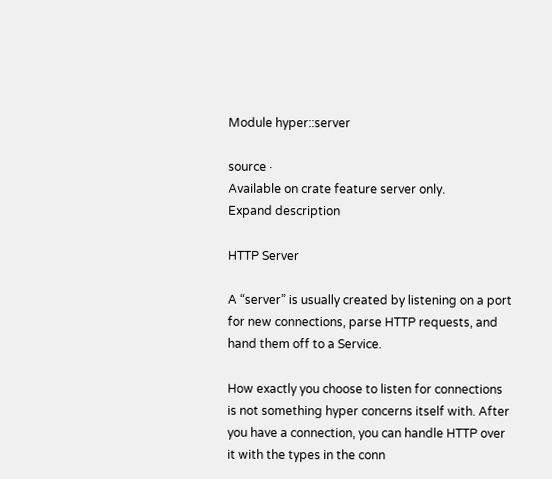Module hyper::server

source ·
Available on crate feature server only.
Expand description

HTTP Server

A “server” is usually created by listening on a port for new connections, parse HTTP requests, and hand them off to a Service.

How exactly you choose to listen for connections is not something hyper concerns itself with. After you have a connection, you can handle HTTP over it with the types in the conn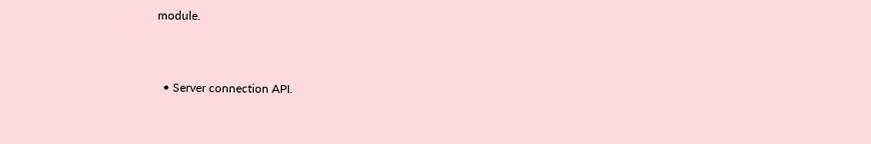module.


  • Server connection API.